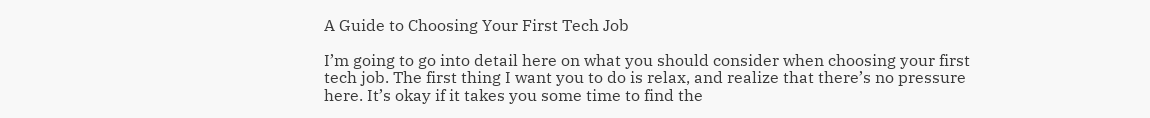A Guide to Choosing Your First Tech Job

I’m going to go into detail here on what you should consider when choosing your first tech job. The first thing I want you to do is relax, and realize that there’s no pressure here. It’s okay if it takes you some time to find the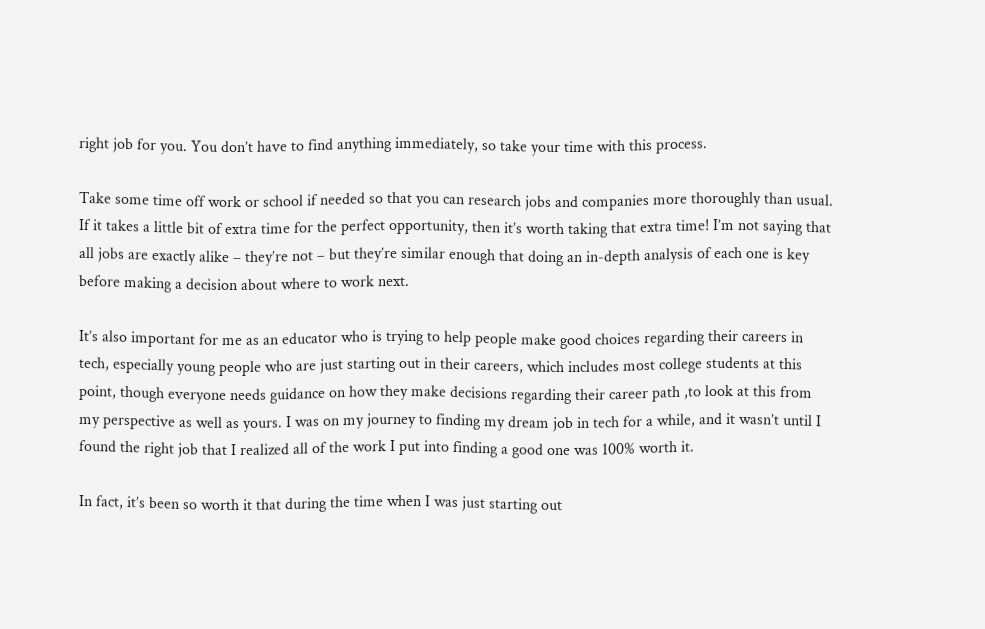right job for you. You don’t have to find anything immediately, so take your time with this process.

Take some time off work or school if needed so that you can research jobs and companies more thoroughly than usual. If it takes a little bit of extra time for the perfect opportunity, then it’s worth taking that extra time! I’m not saying that all jobs are exactly alike – they’re not – but they’re similar enough that doing an in-depth analysis of each one is key before making a decision about where to work next.

It’s also important for me as an educator who is trying to help people make good choices regarding their careers in tech, especially young people who are just starting out in their careers, which includes most college students at this point, though everyone needs guidance on how they make decisions regarding their career path ,to look at this from my perspective as well as yours. I was on my journey to finding my dream job in tech for a while, and it wasn’t until I found the right job that I realized all of the work I put into finding a good one was 100% worth it.

In fact, it’s been so worth it that during the time when I was just starting out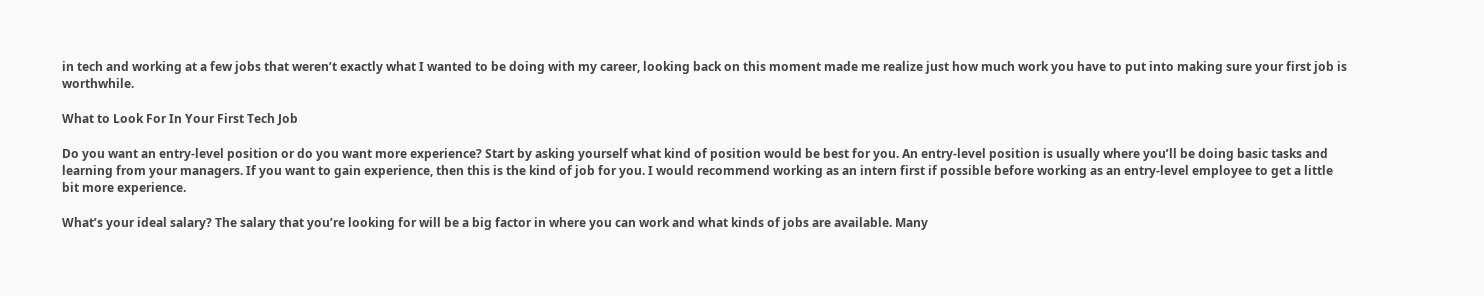in tech and working at a few jobs that weren’t exactly what I wanted to be doing with my career, looking back on this moment made me realize just how much work you have to put into making sure your first job is worthwhile.

What to Look For In Your First Tech Job

Do you want an entry-level position or do you want more experience? Start by asking yourself what kind of position would be best for you. An entry-level position is usually where you’ll be doing basic tasks and learning from your managers. If you want to gain experience, then this is the kind of job for you. I would recommend working as an intern first if possible before working as an entry-level employee to get a little bit more experience.

What’s your ideal salary? The salary that you’re looking for will be a big factor in where you can work and what kinds of jobs are available. Many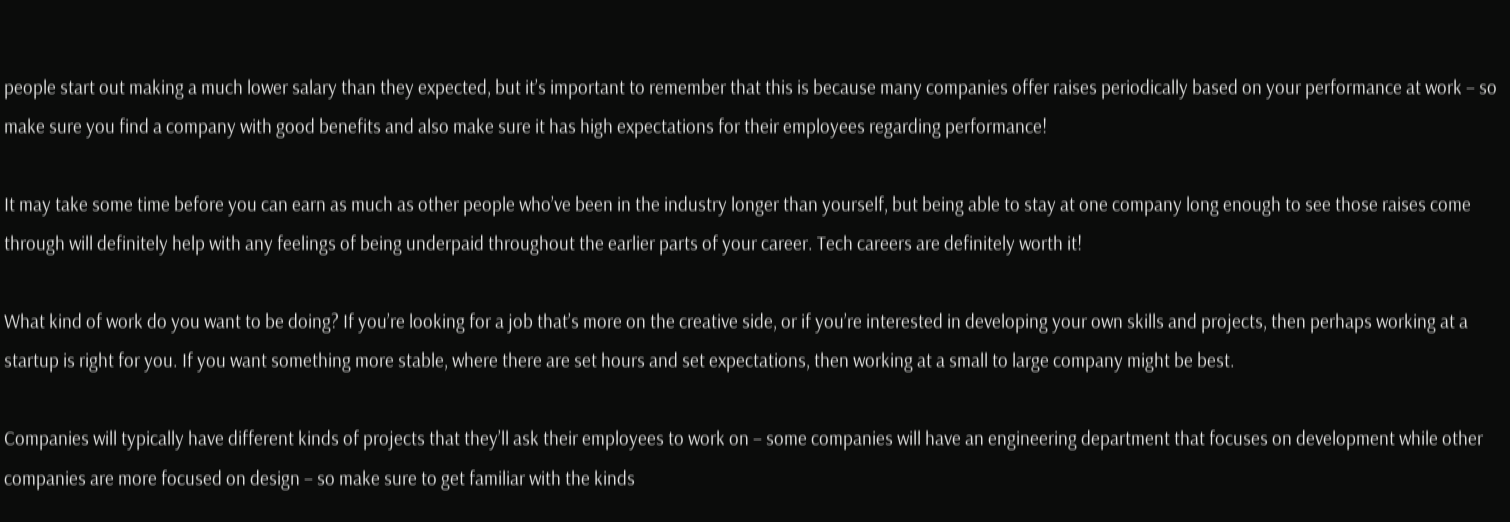people start out making a much lower salary than they expected, but it’s important to remember that this is because many companies offer raises periodically based on your performance at work – so make sure you find a company with good benefits and also make sure it has high expectations for their employees regarding performance!

It may take some time before you can earn as much as other people who’ve been in the industry longer than yourself, but being able to stay at one company long enough to see those raises come through will definitely help with any feelings of being underpaid throughout the earlier parts of your career. Tech careers are definitely worth it!

What kind of work do you want to be doing? If you’re looking for a job that’s more on the creative side, or if you’re interested in developing your own skills and projects, then perhaps working at a startup is right for you. If you want something more stable, where there are set hours and set expectations, then working at a small to large company might be best.

Companies will typically have different kinds of projects that they’ll ask their employees to work on – some companies will have an engineering department that focuses on development while other companies are more focused on design – so make sure to get familiar with the kinds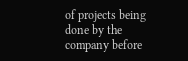of projects being done by the company before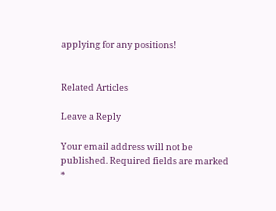applying for any positions!


Related Articles

Leave a Reply

Your email address will not be published. Required fields are marked *